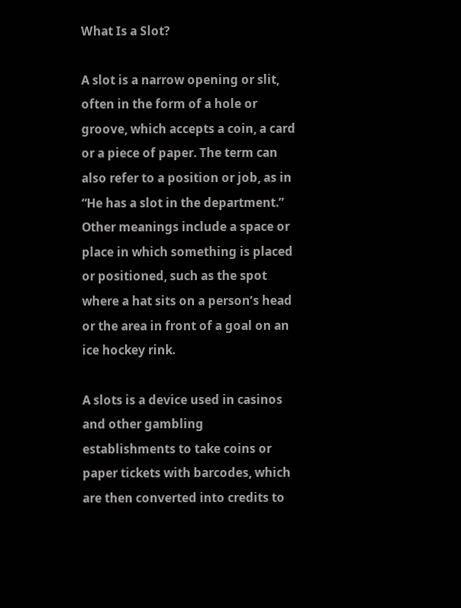What Is a Slot?

A slot is a narrow opening or slit, often in the form of a hole or groove, which accepts a coin, a card or a piece of paper. The term can also refer to a position or job, as in “He has a slot in the department.” Other meanings include a space or place in which something is placed or positioned, such as the spot where a hat sits on a person’s head or the area in front of a goal on an ice hockey rink.

A slots is a device used in casinos and other gambling establishments to take coins or paper tickets with barcodes, which are then converted into credits to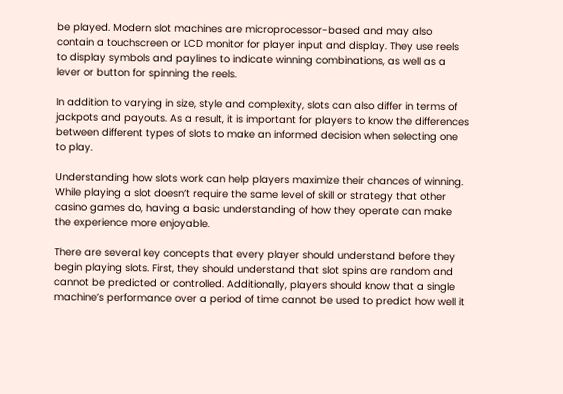be played. Modern slot machines are microprocessor-based and may also contain a touchscreen or LCD monitor for player input and display. They use reels to display symbols and paylines to indicate winning combinations, as well as a lever or button for spinning the reels.

In addition to varying in size, style and complexity, slots can also differ in terms of jackpots and payouts. As a result, it is important for players to know the differences between different types of slots to make an informed decision when selecting one to play.

Understanding how slots work can help players maximize their chances of winning. While playing a slot doesn’t require the same level of skill or strategy that other casino games do, having a basic understanding of how they operate can make the experience more enjoyable.

There are several key concepts that every player should understand before they begin playing slots. First, they should understand that slot spins are random and cannot be predicted or controlled. Additionally, players should know that a single machine’s performance over a period of time cannot be used to predict how well it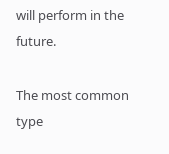will perform in the future.

The most common type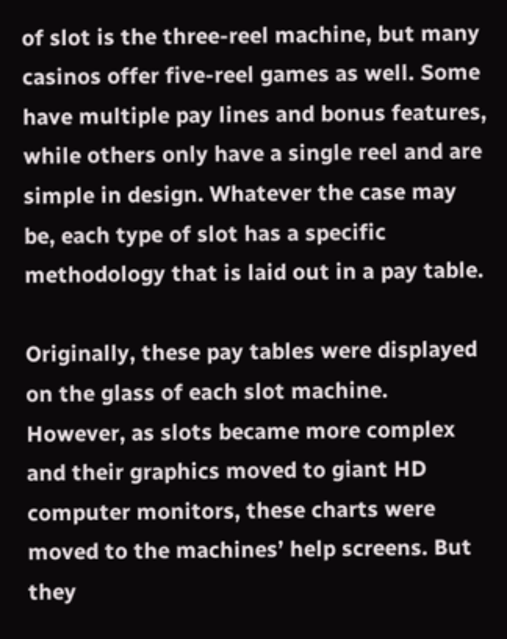of slot is the three-reel machine, but many casinos offer five-reel games as well. Some have multiple pay lines and bonus features, while others only have a single reel and are simple in design. Whatever the case may be, each type of slot has a specific methodology that is laid out in a pay table.

Originally, these pay tables were displayed on the glass of each slot machine. However, as slots became more complex and their graphics moved to giant HD computer monitors, these charts were moved to the machines’ help screens. But they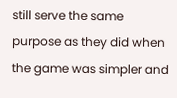still serve the same purpose as they did when the game was simpler and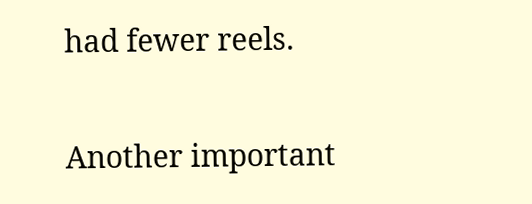had fewer reels.

Another important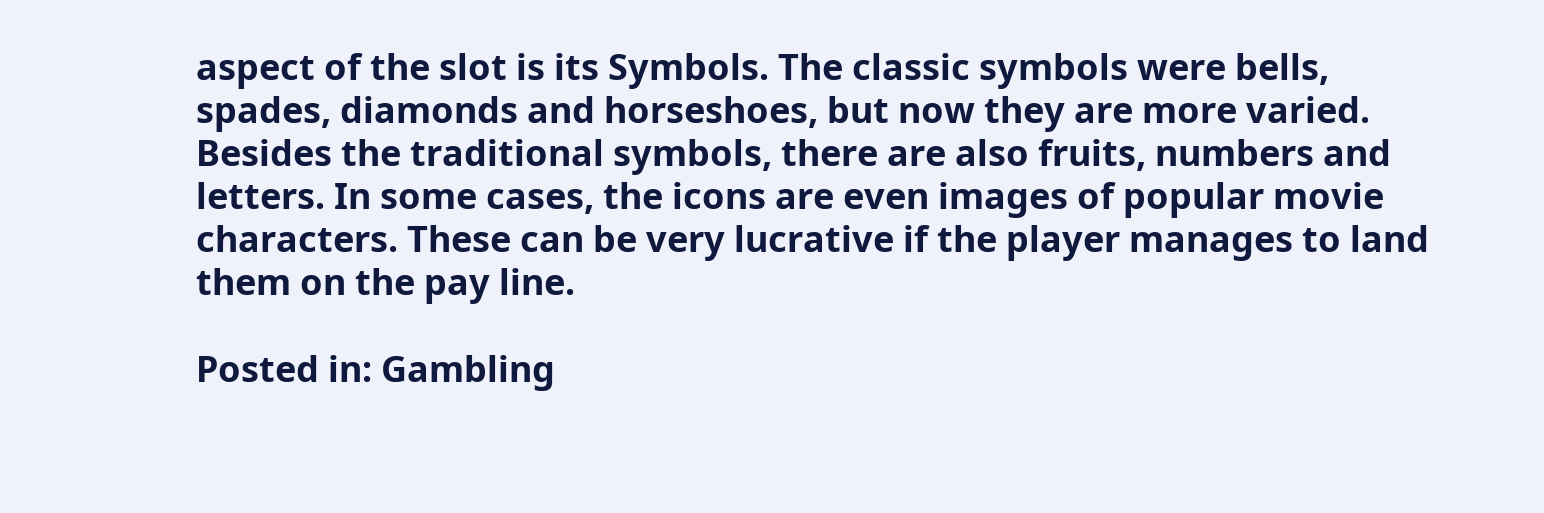aspect of the slot is its Symbols. The classic symbols were bells, spades, diamonds and horseshoes, but now they are more varied. Besides the traditional symbols, there are also fruits, numbers and letters. In some cases, the icons are even images of popular movie characters. These can be very lucrative if the player manages to land them on the pay line.

Posted in: Gambling